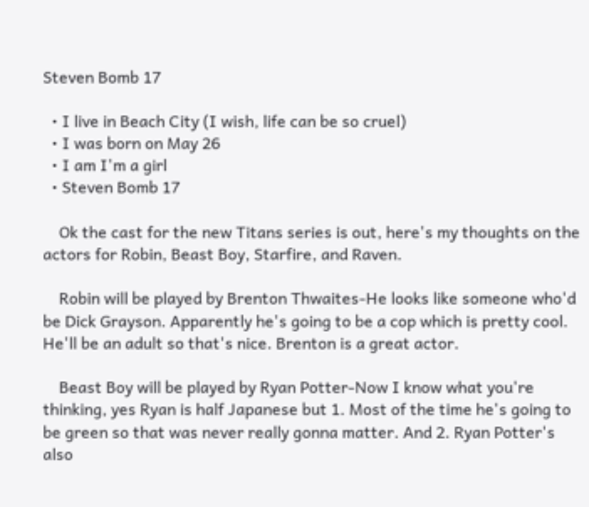Steven Bomb 17

  • I live in Beach City (I wish, life can be so cruel)
  • I was born on May 26
  • I am I'm a girl
  • Steven Bomb 17

    Ok the cast for the new Titans series is out, here's my thoughts on the actors for Robin, Beast Boy, Starfire, and Raven.

    Robin will be played by Brenton Thwaites-He looks like someone who'd be Dick Grayson. Apparently he's going to be a cop which is pretty cool. He'll be an adult so that's nice. Brenton is a great actor.

    Beast Boy will be played by Ryan Potter-Now I know what you're thinking, yes Ryan is half Japanese but 1. Most of the time he's going to be green so that was never really gonna matter. And 2. Ryan Potter's also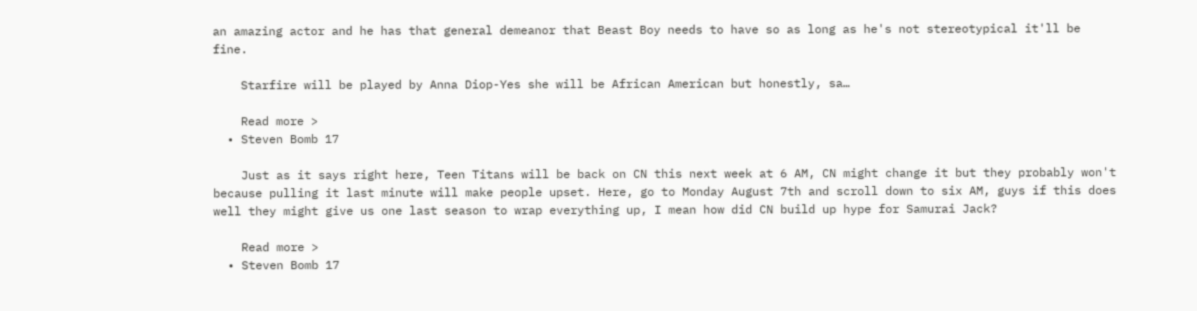an amazing actor and he has that general demeanor that Beast Boy needs to have so as long as he's not stereotypical it'll be fine.

    Starfire will be played by Anna Diop-Yes she will be African American but honestly, sa…

    Read more >
  • Steven Bomb 17

    Just as it says right here, Teen Titans will be back on CN this next week at 6 AM, CN might change it but they probably won't because pulling it last minute will make people upset. Here, go to Monday August 7th and scroll down to six AM, guys if this does well they might give us one last season to wrap everything up, I mean how did CN build up hype for Samurai Jack?

    Read more >
  • Steven Bomb 17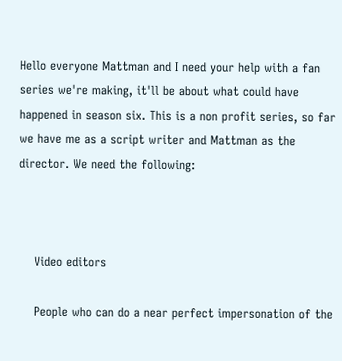Hello everyone Mattman and I need your help with a fan series we're making, it'll be about what could have happened in season six. This is a non profit series, so far we have me as a script writer and Mattman as the director. We need the following:



    Video editors

    People who can do a near perfect impersonation of the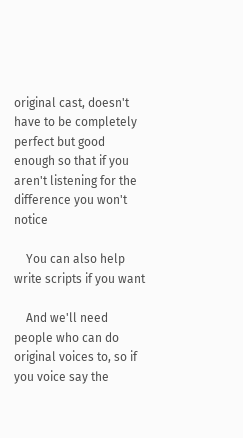original cast, doesn't have to be completely perfect but good enough so that if you aren't listening for the difference you won't notice

    You can also help write scripts if you want

    And we'll need people who can do original voices to, so if you voice say the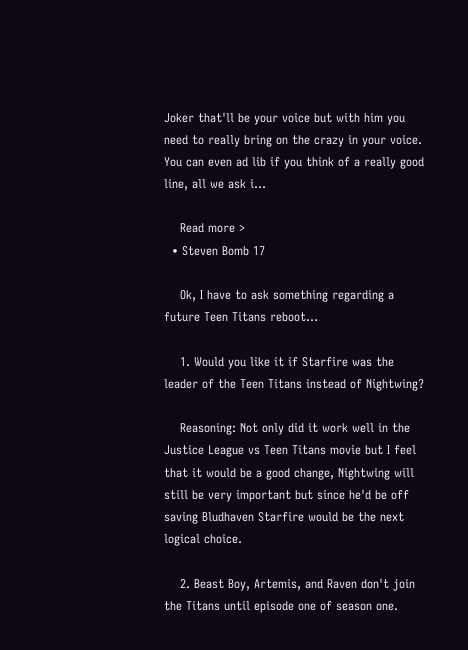Joker that'll be your voice but with him you need to really bring on the crazy in your voice. You can even ad lib if you think of a really good line, all we ask i…

    Read more >
  • Steven Bomb 17

    Ok, I have to ask something regarding a future Teen Titans reboot...

    1. Would you like it if Starfire was the leader of the Teen Titans instead of Nightwing?

    Reasoning: Not only did it work well in the Justice League vs Teen Titans movie but I feel that it would be a good change, Nightwing will still be very important but since he'd be off saving Bludhaven Starfire would be the next logical choice.

    2. Beast Boy, Artemis, and Raven don't join the Titans until episode one of season one.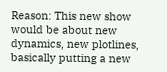Reason: This new show would be about new dynamics, new plotlines, basically putting a new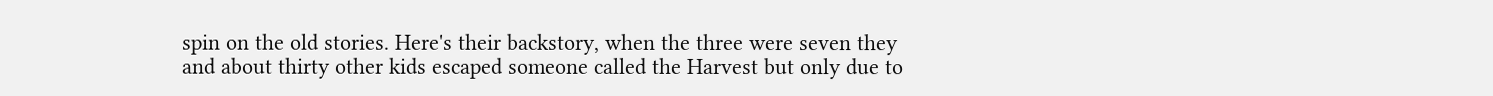spin on the old stories. Here's their backstory, when the three were seven they and about thirty other kids escaped someone called the Harvest but only due to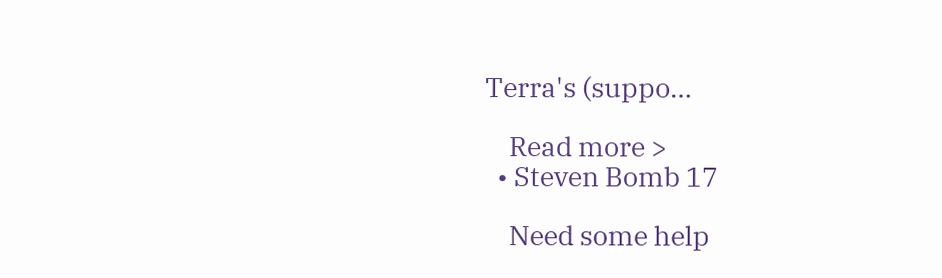Terra's (suppo…

    Read more >
  • Steven Bomb 17

    Need some help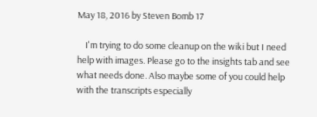May 18, 2016 by Steven Bomb 17

    I'm trying to do some cleanup on the wiki but I need help with images. Please go to the insights tab and see what needs done. Also maybe some of you could help with the transcripts especially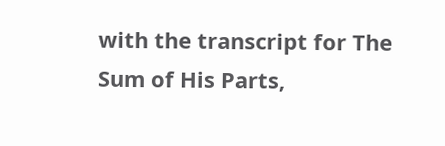with the transcript for The Sum of His Parts,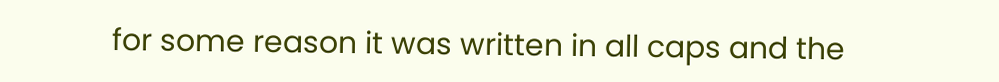for some reason it was written in all caps and the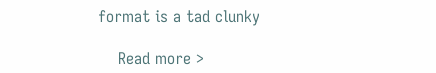format is a tad clunky

    Read more >